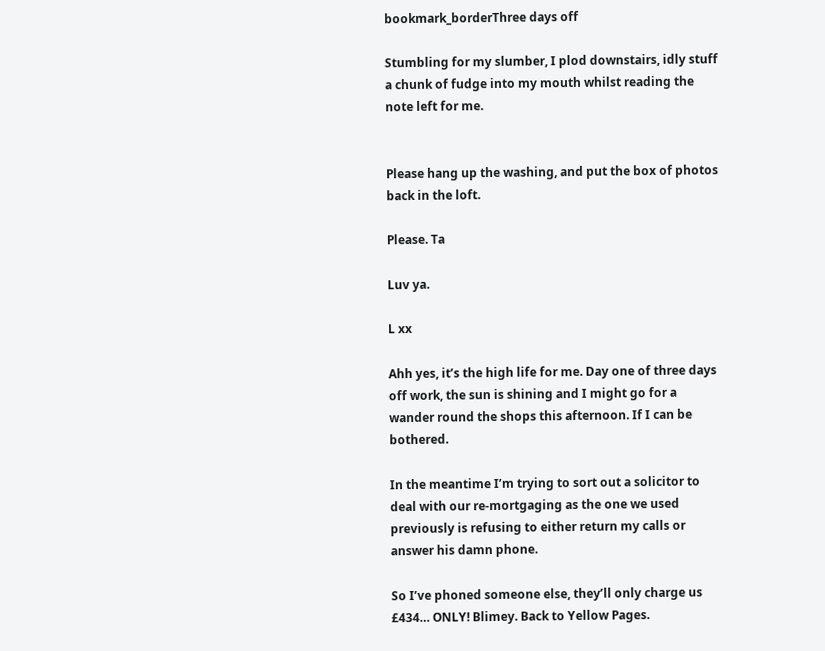bookmark_borderThree days off

Stumbling for my slumber, I plod downstairs, idly stuff a chunk of fudge into my mouth whilst reading the note left for me.


Please hang up the washing, and put the box of photos back in the loft.

Please. Ta

Luv ya.

L xx

Ahh yes, it’s the high life for me. Day one of three days off work, the sun is shining and I might go for a wander round the shops this afternoon. If I can be bothered.

In the meantime I’m trying to sort out a solicitor to deal with our re-mortgaging as the one we used previously is refusing to either return my calls or answer his damn phone.

So I’ve phoned someone else, they’ll only charge us £434… ONLY! Blimey. Back to Yellow Pages.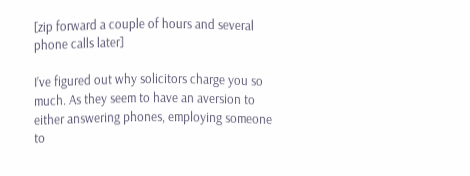[zip forward a couple of hours and several phone calls later]

I’ve figured out why solicitors charge you so much. As they seem to have an aversion to either answering phones, employing someone to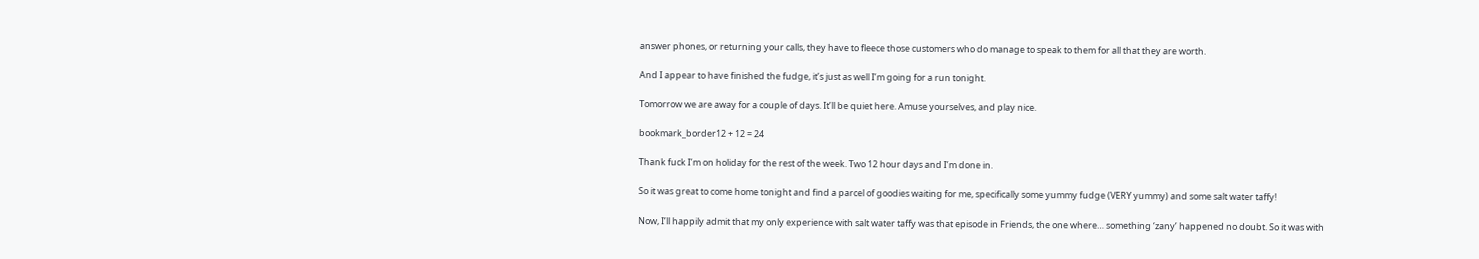answer phones, or returning your calls, they have to fleece those customers who do manage to speak to them for all that they are worth.

And I appear to have finished the fudge, it’s just as well I’m going for a run tonight.

Tomorrow we are away for a couple of days. It’ll be quiet here. Amuse yourselves, and play nice.

bookmark_border12 + 12 = 24

Thank fuck I’m on holiday for the rest of the week. Two 12 hour days and I’m done in.

So it was great to come home tonight and find a parcel of goodies waiting for me, specifically some yummy fudge (VERY yummy) and some salt water taffy!

Now, I’ll happily admit that my only experience with salt water taffy was that episode in Friends, the one where… something ‘zany’ happened no doubt. So it was with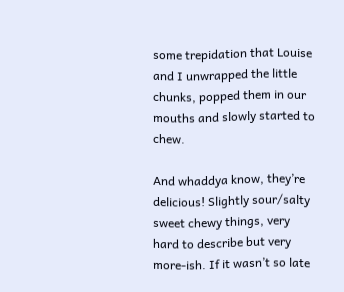some trepidation that Louise and I unwrapped the little chunks, popped them in our mouths and slowly started to chew.

And whaddya know, they’re delicious! Slightly sour/salty sweet chewy things, very hard to describe but very more-ish. If it wasn’t so late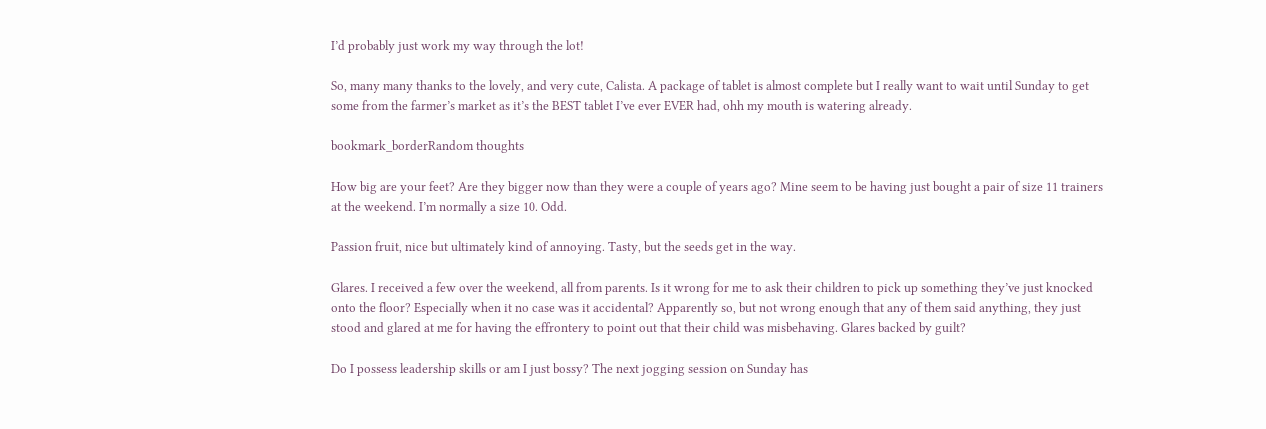I’d probably just work my way through the lot!

So, many many thanks to the lovely, and very cute, Calista. A package of tablet is almost complete but I really want to wait until Sunday to get some from the farmer’s market as it’s the BEST tablet I’ve ever EVER had, ohh my mouth is watering already.

bookmark_borderRandom thoughts

How big are your feet? Are they bigger now than they were a couple of years ago? Mine seem to be having just bought a pair of size 11 trainers at the weekend. I’m normally a size 10. Odd.

Passion fruit, nice but ultimately kind of annoying. Tasty, but the seeds get in the way.

Glares. I received a few over the weekend, all from parents. Is it wrong for me to ask their children to pick up something they’ve just knocked onto the floor? Especially when it no case was it accidental? Apparently so, but not wrong enough that any of them said anything, they just stood and glared at me for having the effrontery to point out that their child was misbehaving. Glares backed by guilt?

Do I possess leadership skills or am I just bossy? The next jogging session on Sunday has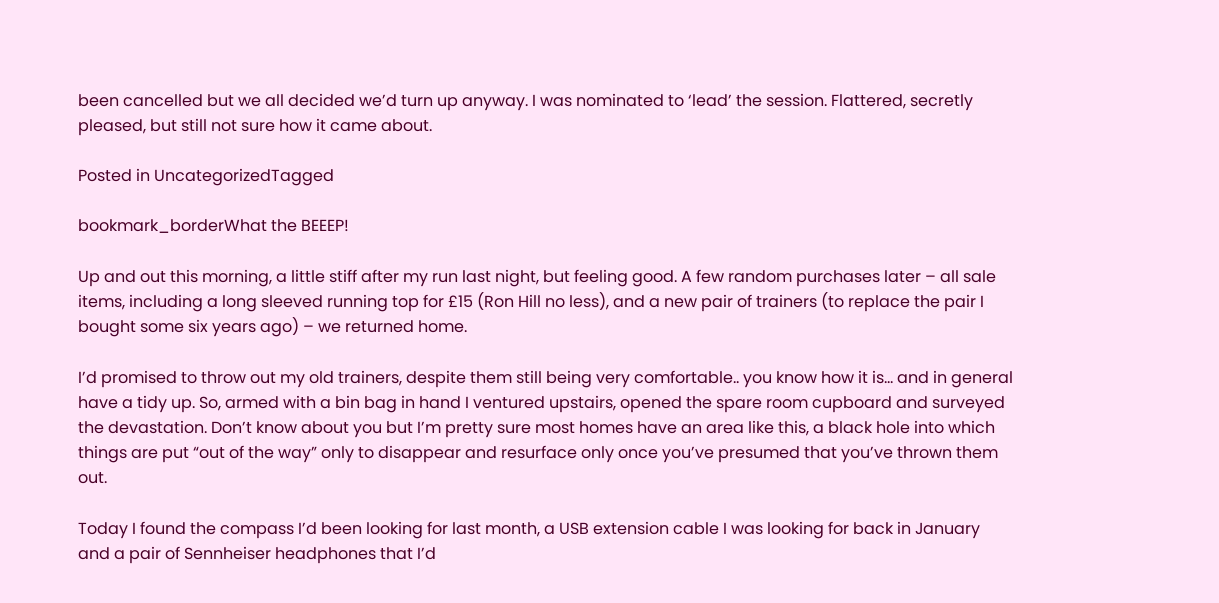been cancelled but we all decided we’d turn up anyway. I was nominated to ‘lead’ the session. Flattered, secretly pleased, but still not sure how it came about.

Posted in UncategorizedTagged

bookmark_borderWhat the BEEEP!

Up and out this morning, a little stiff after my run last night, but feeling good. A few random purchases later – all sale items, including a long sleeved running top for £15 (Ron Hill no less), and a new pair of trainers (to replace the pair I bought some six years ago) – we returned home.

I’d promised to throw out my old trainers, despite them still being very comfortable.. you know how it is… and in general have a tidy up. So, armed with a bin bag in hand I ventured upstairs, opened the spare room cupboard and surveyed the devastation. Don’t know about you but I’m pretty sure most homes have an area like this, a black hole into which things are put “out of the way” only to disappear and resurface only once you’ve presumed that you’ve thrown them out.

Today I found the compass I’d been looking for last month, a USB extension cable I was looking for back in January and a pair of Sennheiser headphones that I’d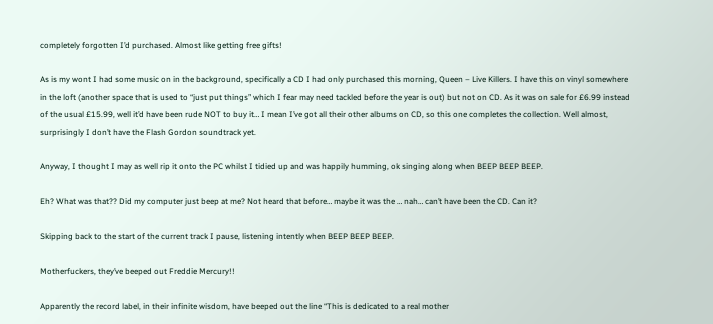completely forgotten I’d purchased. Almost like getting free gifts!

As is my wont I had some music on in the background, specifically a CD I had only purchased this morning, Queen – Live Killers. I have this on vinyl somewhere in the loft (another space that is used to “just put things” which I fear may need tackled before the year is out) but not on CD. As it was on sale for £6.99 instead of the usual £15.99, well it’d have been rude NOT to buy it… I mean I’ve got all their other albums on CD, so this one completes the collection. Well almost, surprisingly I don’t have the Flash Gordon soundtrack yet.

Anyway, I thought I may as well rip it onto the PC whilst I tidied up and was happily humming, ok singing along when BEEP BEEP BEEP.

Eh? What was that?? Did my computer just beep at me? Not heard that before… maybe it was the … nah… can’t have been the CD. Can it?

Skipping back to the start of the current track I pause, listening intently when BEEP BEEP BEEP.

Motherfuckers, they’ve beeped out Freddie Mercury!!

Apparently the record label, in their infinite wisdom, have beeped out the line “This is dedicated to a real mother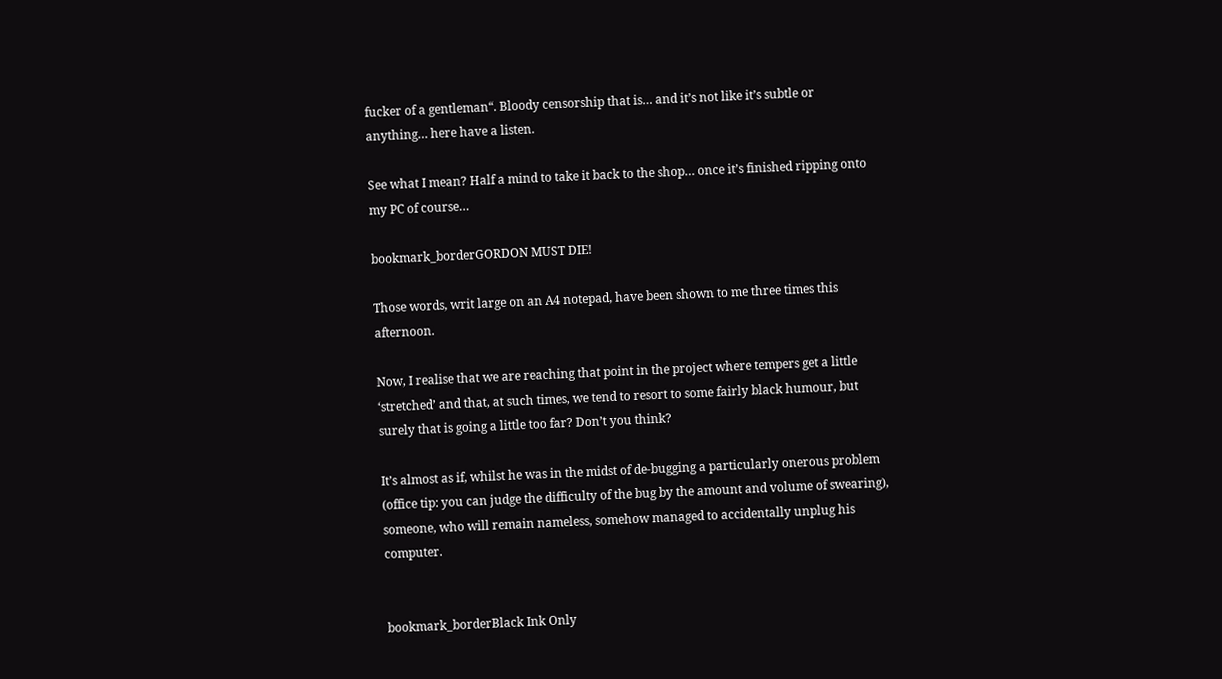fucker of a gentleman“. Bloody censorship that is… and it’s not like it’s subtle or anything… here have a listen.

See what I mean? Half a mind to take it back to the shop… once it’s finished ripping onto my PC of course…

bookmark_borderGORDON MUST DIE!

Those words, writ large on an A4 notepad, have been shown to me three times this afternoon.

Now, I realise that we are reaching that point in the project where tempers get a little ‘stretched’ and that, at such times, we tend to resort to some fairly black humour, but surely that is going a little too far? Don’t you think?

It’s almost as if, whilst he was in the midst of de-bugging a particularly onerous problem (office tip: you can judge the difficulty of the bug by the amount and volume of swearing), someone, who will remain nameless, somehow managed to accidentally unplug his computer.


bookmark_borderBlack Ink Only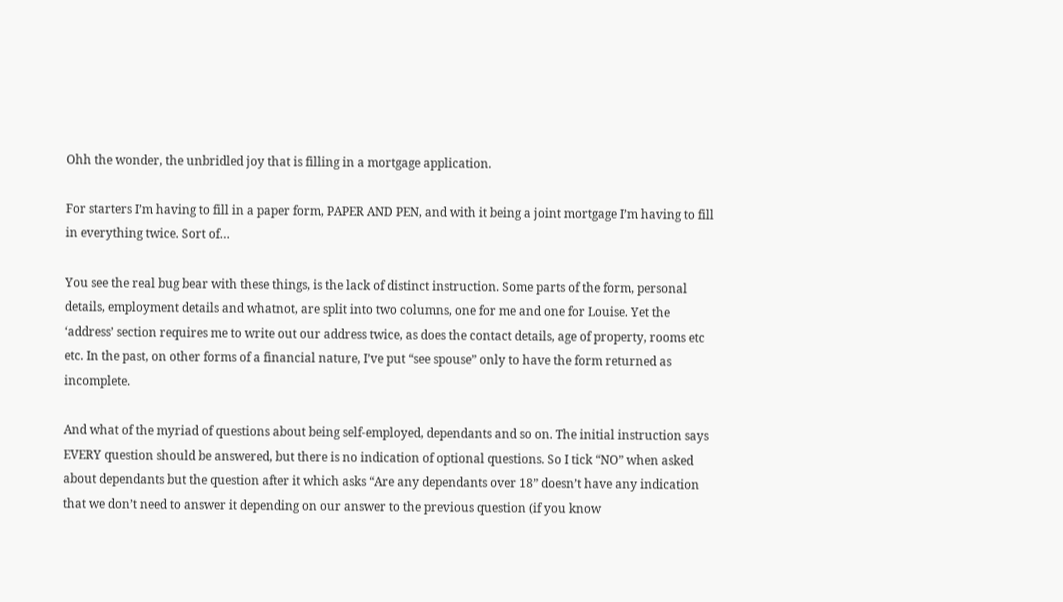Ohh the wonder, the unbridled joy that is filling in a mortgage application.

For starters I’m having to fill in a paper form, PAPER AND PEN, and with it being a joint mortgage I’m having to fill in everything twice. Sort of…

You see the real bug bear with these things, is the lack of distinct instruction. Some parts of the form, personal details, employment details and whatnot, are split into two columns, one for me and one for Louise. Yet the ‘address’ section requires me to write out our address twice, as does the contact details, age of property, rooms etc etc. In the past, on other forms of a financial nature, I’ve put “see spouse” only to have the form returned as incomplete.

And what of the myriad of questions about being self-employed, dependants and so on. The initial instruction says EVERY question should be answered, but there is no indication of optional questions. So I tick “NO” when asked about dependants but the question after it which asks “Are any dependants over 18” doesn’t have any indication that we don’t need to answer it depending on our answer to the previous question (if you know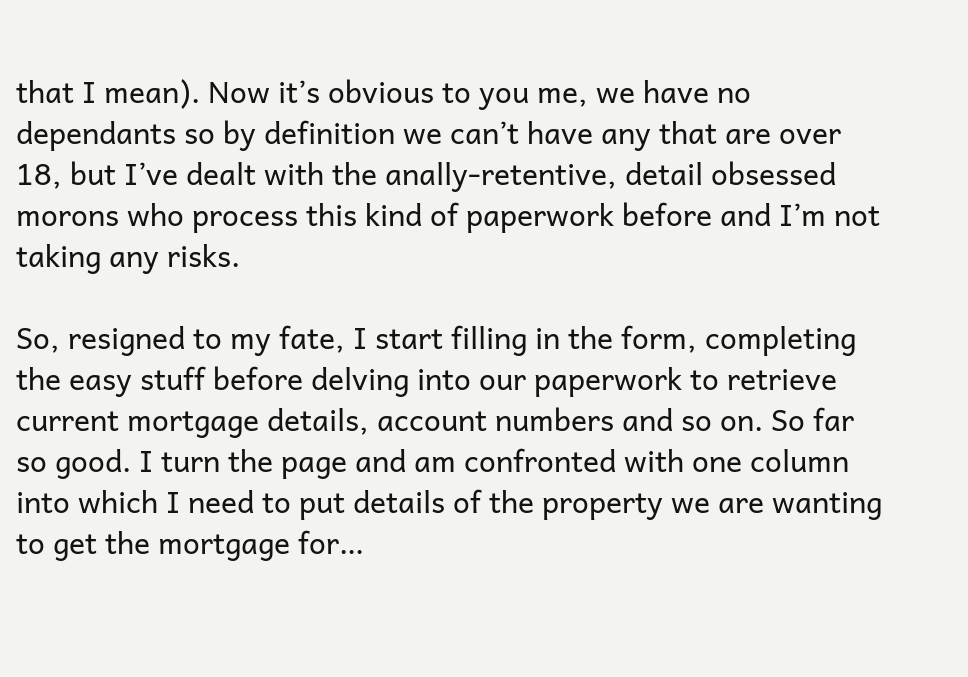that I mean). Now it’s obvious to you me, we have no dependants so by definition we can’t have any that are over 18, but I’ve dealt with the anally-retentive, detail obsessed morons who process this kind of paperwork before and I’m not taking any risks.

So, resigned to my fate, I start filling in the form, completing the easy stuff before delving into our paperwork to retrieve current mortgage details, account numbers and so on. So far so good. I turn the page and am confronted with one column into which I need to put details of the property we are wanting to get the mortgage for…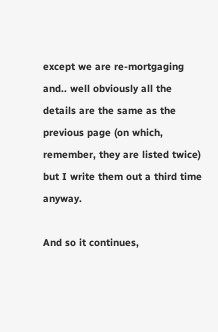except we are re-mortgaging and.. well obviously all the details are the same as the previous page (on which, remember, they are listed twice) but I write them out a third time anyway.

And so it continues,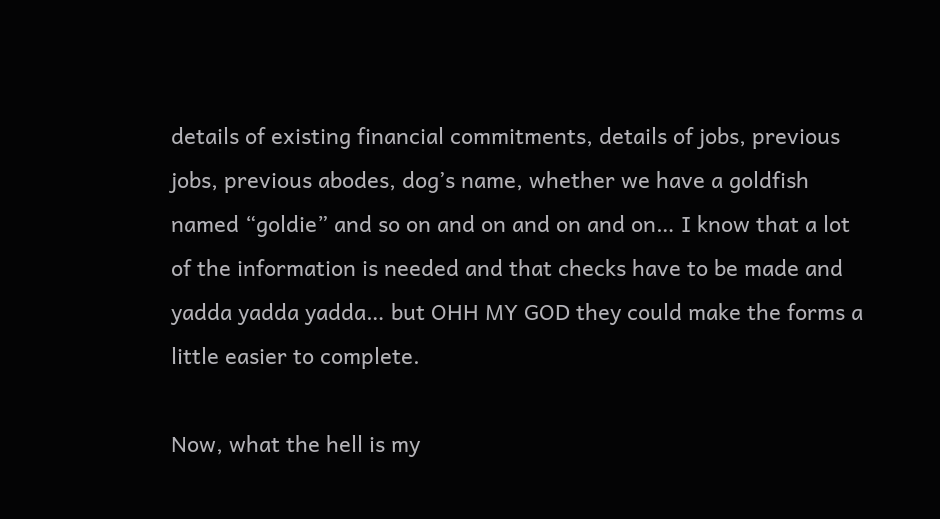details of existing financial commitments, details of jobs, previous jobs, previous abodes, dog’s name, whether we have a goldfish named “goldie” and so on and on and on and on… I know that a lot of the information is needed and that checks have to be made and yadda yadda yadda… but OHH MY GOD they could make the forms a little easier to complete.

Now, what the hell is my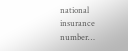national insurance number…